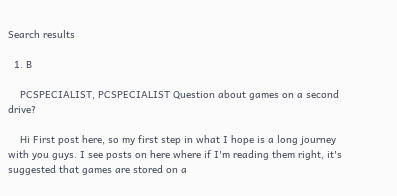Search results

  1. B

    PCSPECIALIST, PCSPECIALIST Question about games on a second drive?

    Hi First post here, so my first step in what I hope is a long journey with you guys. I see posts on here where if I'm reading them right, it's suggested that games are stored on a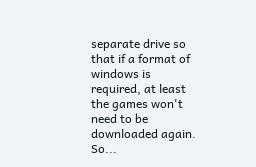separate drive so that if a format of windows is required, at least the games won't need to be downloaded again. So...